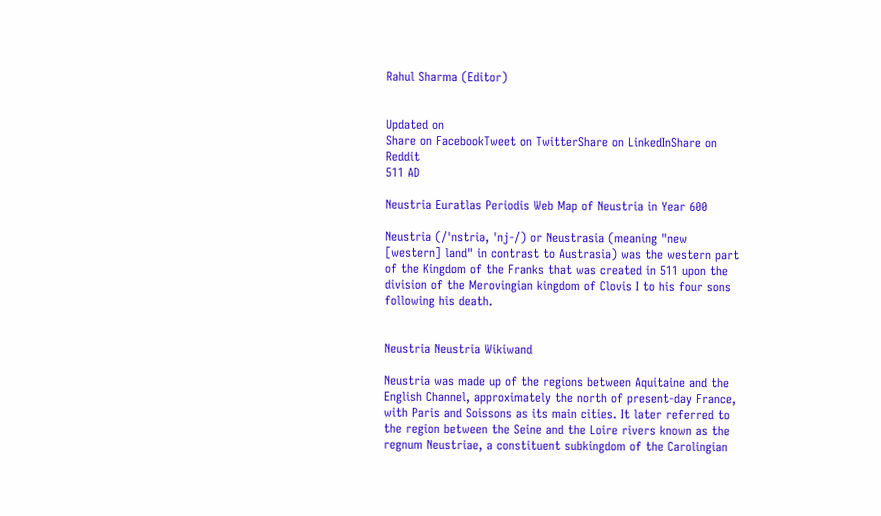Rahul Sharma (Editor)


Updated on
Share on FacebookTweet on TwitterShare on LinkedInShare on Reddit
511 AD

Neustria Euratlas Periodis Web Map of Neustria in Year 600

Neustria (/ˈnstriə, ˈnj-/) or Neustrasia (meaning "new [western] land" in contrast to Austrasia) was the western part of the Kingdom of the Franks that was created in 511 upon the division of the Merovingian kingdom of Clovis I to his four sons following his death.


Neustria Neustria Wikiwand

Neustria was made up of the regions between Aquitaine and the English Channel, approximately the north of present-day France, with Paris and Soissons as its main cities. It later referred to the region between the Seine and the Loire rivers known as the regnum Neustriae, a constituent subkingdom of the Carolingian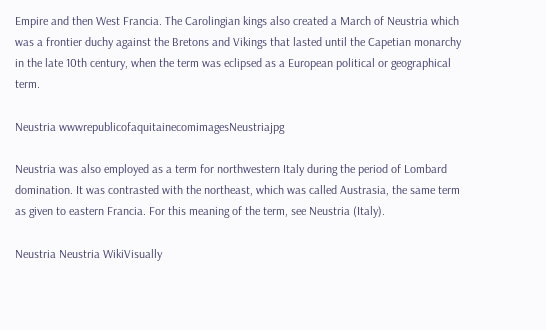Empire and then West Francia. The Carolingian kings also created a March of Neustria which was a frontier duchy against the Bretons and Vikings that lasted until the Capetian monarchy in the late 10th century, when the term was eclipsed as a European political or geographical term.

Neustria wwwrepublicofaquitainecomimagesNeustriajpg

Neustria was also employed as a term for northwestern Italy during the period of Lombard domination. It was contrasted with the northeast, which was called Austrasia, the same term as given to eastern Francia. For this meaning of the term, see Neustria (Italy).

Neustria Neustria WikiVisually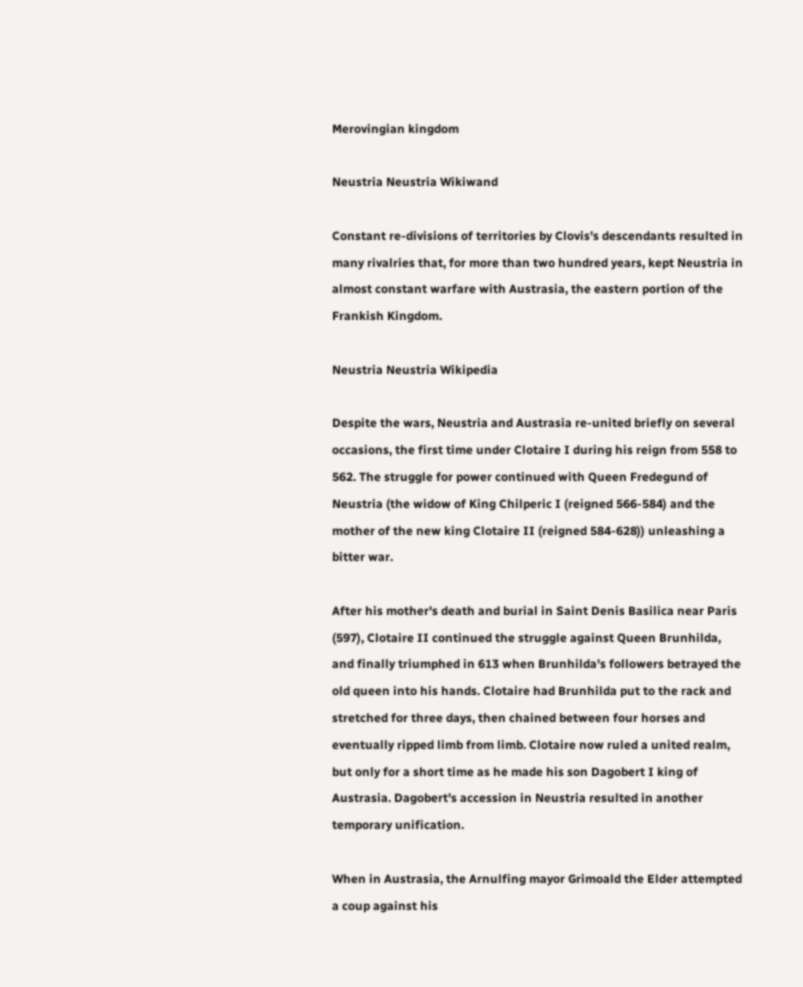Merovingian kingdom

Neustria Neustria Wikiwand

Constant re-divisions of territories by Clovis's descendants resulted in many rivalries that, for more than two hundred years, kept Neustria in almost constant warfare with Austrasia, the eastern portion of the Frankish Kingdom.

Neustria Neustria Wikipedia

Despite the wars, Neustria and Austrasia re-united briefly on several occasions, the first time under Clotaire I during his reign from 558 to 562. The struggle for power continued with Queen Fredegund of Neustria (the widow of King Chilperic I (reigned 566-584) and the mother of the new king Clotaire II (reigned 584-628)) unleashing a bitter war.

After his mother's death and burial in Saint Denis Basilica near Paris (597), Clotaire II continued the struggle against Queen Brunhilda, and finally triumphed in 613 when Brunhilda's followers betrayed the old queen into his hands. Clotaire had Brunhilda put to the rack and stretched for three days, then chained between four horses and eventually ripped limb from limb. Clotaire now ruled a united realm, but only for a short time as he made his son Dagobert I king of Austrasia. Dagobert's accession in Neustria resulted in another temporary unification.

When in Austrasia, the Arnulfing mayor Grimoald the Elder attempted a coup against his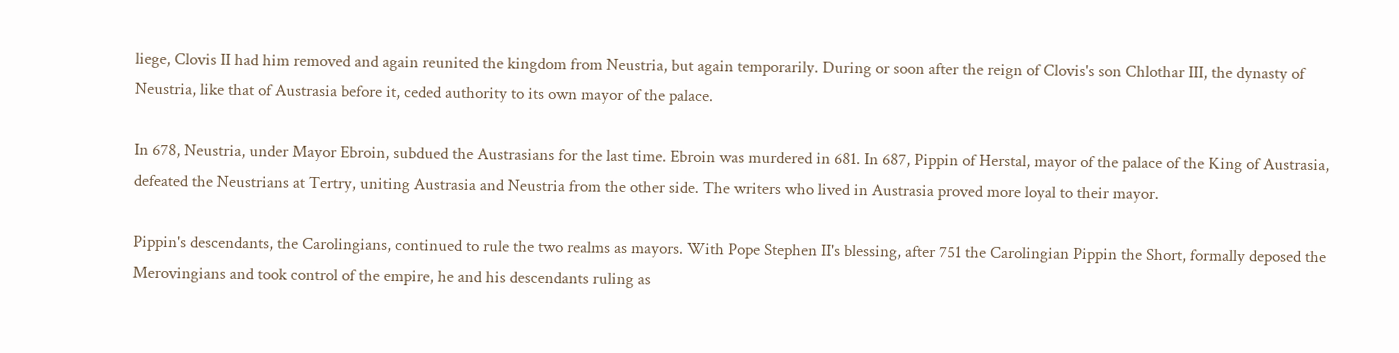liege, Clovis II had him removed and again reunited the kingdom from Neustria, but again temporarily. During or soon after the reign of Clovis's son Chlothar III, the dynasty of Neustria, like that of Austrasia before it, ceded authority to its own mayor of the palace.

In 678, Neustria, under Mayor Ebroin, subdued the Austrasians for the last time. Ebroin was murdered in 681. In 687, Pippin of Herstal, mayor of the palace of the King of Austrasia, defeated the Neustrians at Tertry, uniting Austrasia and Neustria from the other side. The writers who lived in Austrasia proved more loyal to their mayor.

Pippin's descendants, the Carolingians, continued to rule the two realms as mayors. With Pope Stephen II's blessing, after 751 the Carolingian Pippin the Short, formally deposed the Merovingians and took control of the empire, he and his descendants ruling as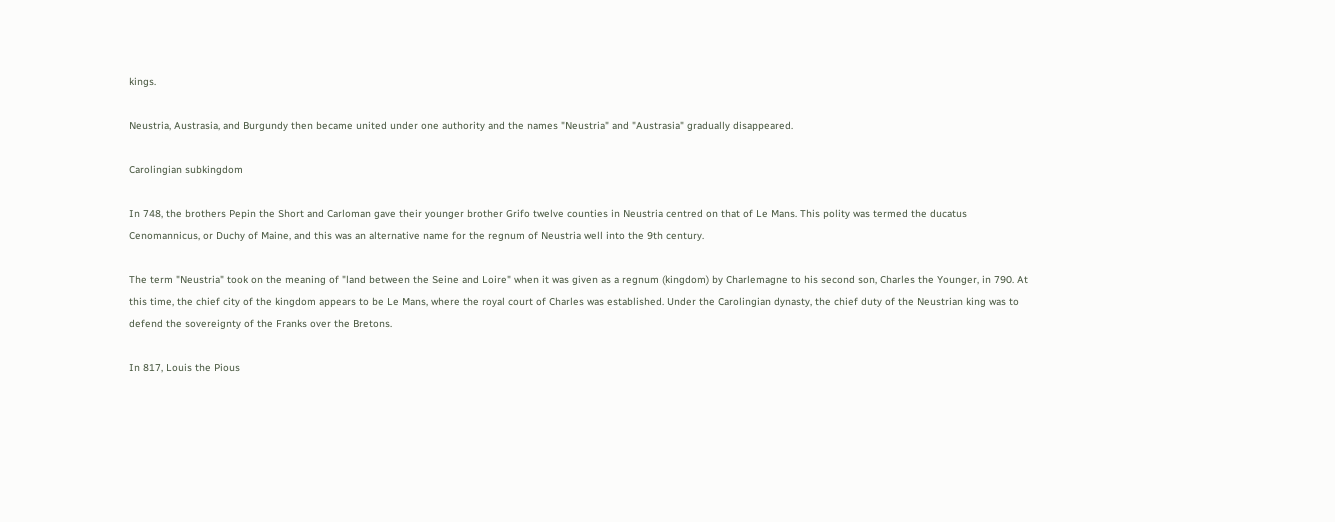kings.

Neustria, Austrasia, and Burgundy then became united under one authority and the names "Neustria" and "Austrasia" gradually disappeared.

Carolingian subkingdom

In 748, the brothers Pepin the Short and Carloman gave their younger brother Grifo twelve counties in Neustria centred on that of Le Mans. This polity was termed the ducatus Cenomannicus, or Duchy of Maine, and this was an alternative name for the regnum of Neustria well into the 9th century.

The term "Neustria" took on the meaning of "land between the Seine and Loire" when it was given as a regnum (kingdom) by Charlemagne to his second son, Charles the Younger, in 790. At this time, the chief city of the kingdom appears to be Le Mans, where the royal court of Charles was established. Under the Carolingian dynasty, the chief duty of the Neustrian king was to defend the sovereignty of the Franks over the Bretons.

In 817, Louis the Pious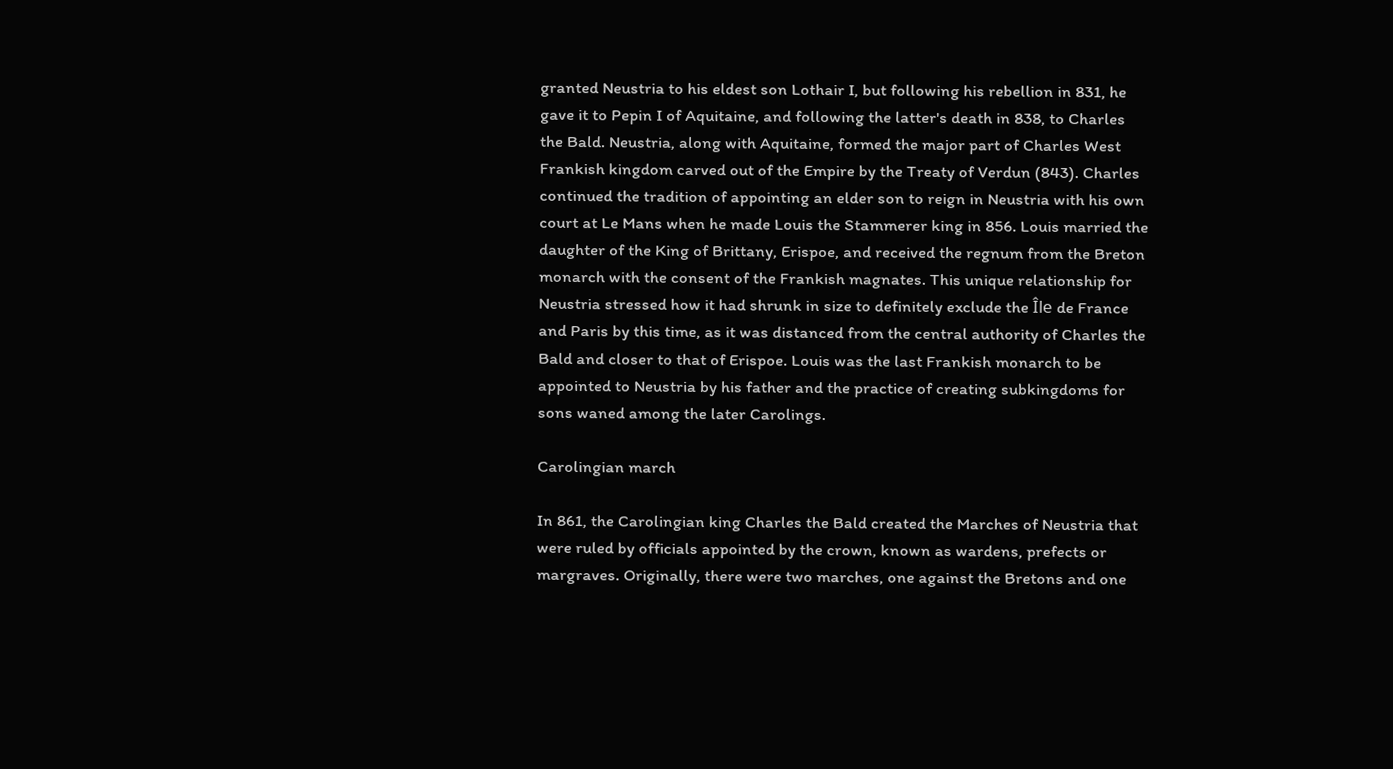granted Neustria to his eldest son Lothair I, but following his rebellion in 831, he gave it to Pepin I of Aquitaine, and following the latter's death in 838, to Charles the Bald. Neustria, along with Aquitaine, formed the major part of Charles West Frankish kingdom carved out of the Empire by the Treaty of Verdun (843). Charles continued the tradition of appointing an elder son to reign in Neustria with his own court at Le Mans when he made Louis the Stammerer king in 856. Louis married the daughter of the King of Brittany, Erispoe, and received the regnum from the Breton monarch with the consent of the Frankish magnates. This unique relationship for Neustria stressed how it had shrunk in size to definitely exclude the Île de France and Paris by this time, as it was distanced from the central authority of Charles the Bald and closer to that of Erispoe. Louis was the last Frankish monarch to be appointed to Neustria by his father and the practice of creating subkingdoms for sons waned among the later Carolings.

Carolingian march

In 861, the Carolingian king Charles the Bald created the Marches of Neustria that were ruled by officials appointed by the crown, known as wardens, prefects or margraves. Originally, there were two marches, one against the Bretons and one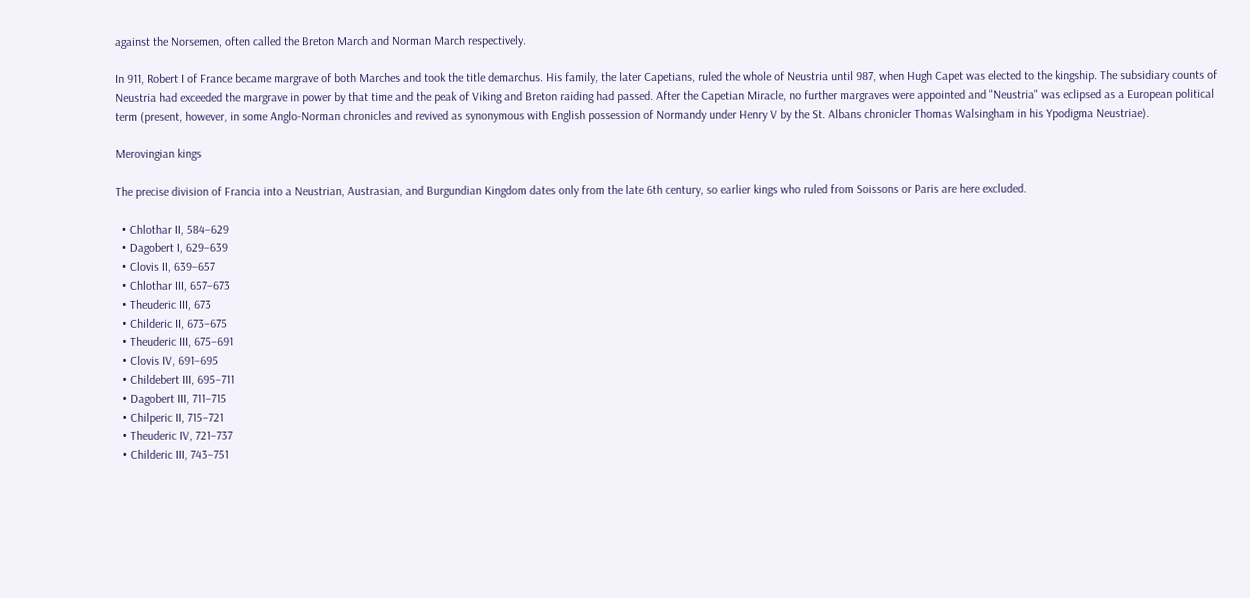against the Norsemen, often called the Breton March and Norman March respectively.

In 911, Robert I of France became margrave of both Marches and took the title demarchus. His family, the later Capetians, ruled the whole of Neustria until 987, when Hugh Capet was elected to the kingship. The subsidiary counts of Neustria had exceeded the margrave in power by that time and the peak of Viking and Breton raiding had passed. After the Capetian Miracle, no further margraves were appointed and "Neustria" was eclipsed as a European political term (present, however, in some Anglo-Norman chronicles and revived as synonymous with English possession of Normandy under Henry V by the St. Albans chronicler Thomas Walsingham in his Ypodigma Neustriae).

Merovingian kings

The precise division of Francia into a Neustrian, Austrasian, and Burgundian Kingdom dates only from the late 6th century, so earlier kings who ruled from Soissons or Paris are here excluded.

  • Chlothar II, 584–629
  • Dagobert I, 629–639
  • Clovis II, 639–657
  • Chlothar III, 657–673
  • Theuderic III, 673
  • Childeric II, 673–675
  • Theuderic III, 675–691
  • Clovis IV, 691–695
  • Childebert III, 695–711
  • Dagobert III, 711–715
  • Chilperic II, 715–721
  • Theuderic IV, 721–737
  • Childeric III, 743–751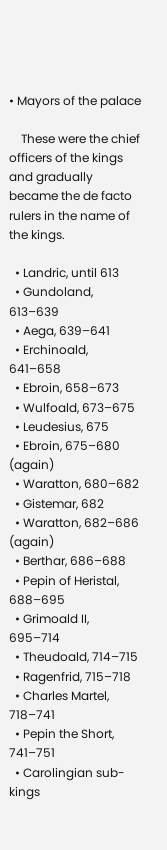• Mayors of the palace

    These were the chief officers of the kings and gradually became the de facto rulers in the name of the kings.

  • Landric, until 613
  • Gundoland, 613–639
  • Aega, 639–641
  • Erchinoald, 641–658
  • Ebroin, 658–673
  • Wulfoald, 673–675
  • Leudesius, 675
  • Ebroin, 675–680 (again)
  • Waratton, 680–682
  • Gistemar, 682
  • Waratton, 682–686 (again)
  • Berthar, 686–688
  • Pepin of Heristal, 688–695
  • Grimoald II, 695–714
  • Theudoald, 714–715
  • Ragenfrid, 715–718
  • Charles Martel, 718–741
  • Pepin the Short, 741–751
  • Carolingian sub-kings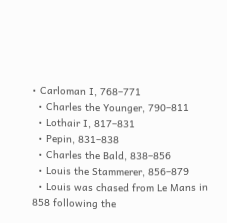• Carloman I, 768–771
  • Charles the Younger, 790–811
  • Lothair I, 817–831
  • Pepin, 831–838
  • Charles the Bald, 838–856
  • Louis the Stammerer, 856–879
  • Louis was chased from Le Mans in 858 following the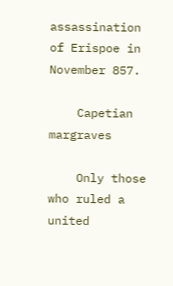assassination of Erispoe in November 857.

    Capetian margraves

    Only those who ruled a united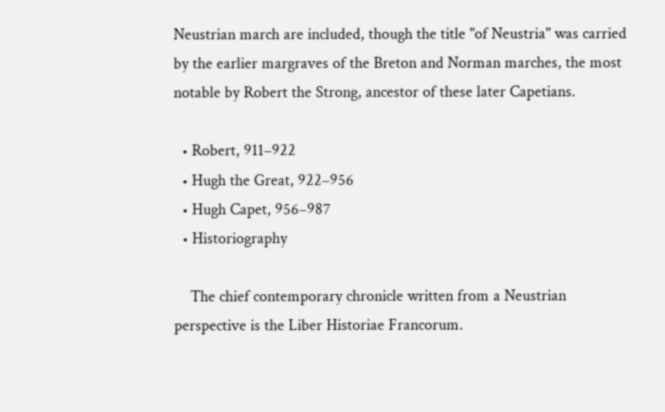Neustrian march are included, though the title "of Neustria" was carried by the earlier margraves of the Breton and Norman marches, the most notable by Robert the Strong, ancestor of these later Capetians.

  • Robert, 911–922
  • Hugh the Great, 922–956
  • Hugh Capet, 956–987
  • Historiography

    The chief contemporary chronicle written from a Neustrian perspective is the Liber Historiae Francorum.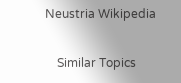Neustria Wikipedia

    Similar Topics